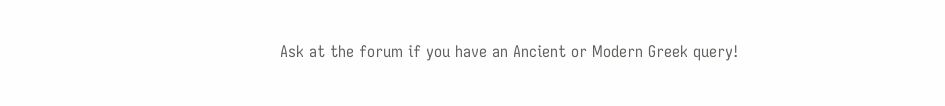Ask at the forum if you have an Ancient or Modern Greek query!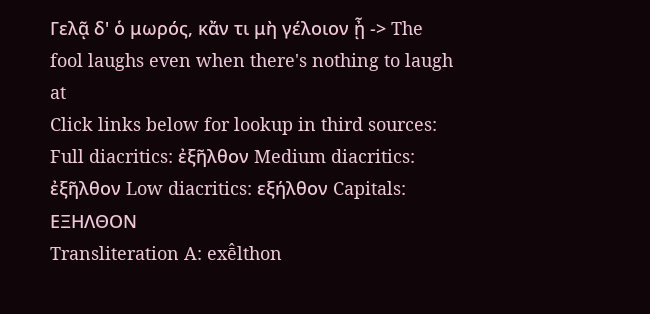Γελᾷ δ' ὁ μωρός, κἄν τι μὴ γέλοιον ᾖ -> The fool laughs even when there's nothing to laugh at
Click links below for lookup in third sources:
Full diacritics: ἐξῆλθον Medium diacritics: ἐξῆλθον Low diacritics: εξήλθον Capitals: ΕΞΗΛΘΟΝ
Transliteration A: exē̂lthon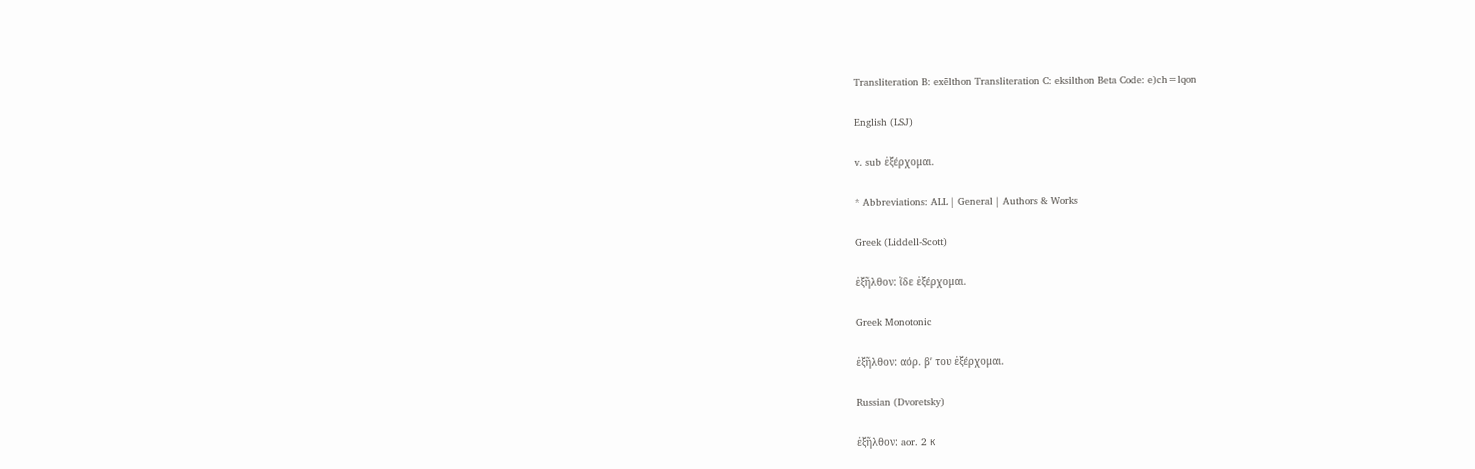Transliteration B: exēlthon Transliteration C: eksilthon Beta Code: e)ch=lqon

English (LSJ)

v. sub ἐξέρχομαι.

* Abbreviations: ALL | General | Authors & Works

Greek (Liddell-Scott)

ἐξῆλθον: ἴδε ἐξέρχομαι.

Greek Monotonic

ἐξῆλθον: αόρ. βʹ του ἐξέρχομαι.

Russian (Dvoretsky)

ἐξῆλθον: aor. 2 к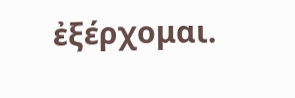ἐξέρχομαι.